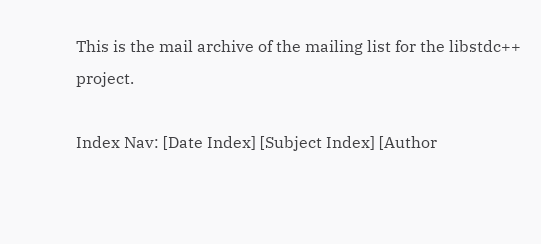This is the mail archive of the mailing list for the libstdc++ project.

Index Nav: [Date Index] [Subject Index] [Author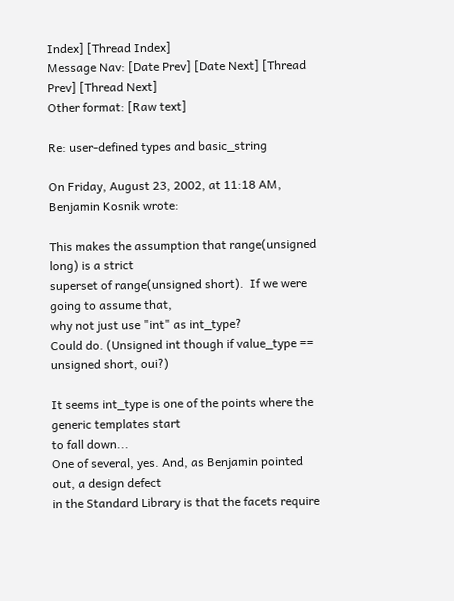Index] [Thread Index]
Message Nav: [Date Prev] [Date Next] [Thread Prev] [Thread Next]
Other format: [Raw text]

Re: user-defined types and basic_string

On Friday, August 23, 2002, at 11:18 AM, Benjamin Kosnik wrote:

This makes the assumption that range(unsigned long) is a strict
superset of range(unsigned short).  If we were going to assume that,
why not just use "int" as int_type?
Could do. (Unsigned int though if value_type == unsigned short, oui?)

It seems int_type is one of the points where the generic templates start
to fall down...
One of several, yes. And, as Benjamin pointed out, a design defect
in the Standard Library is that the facets require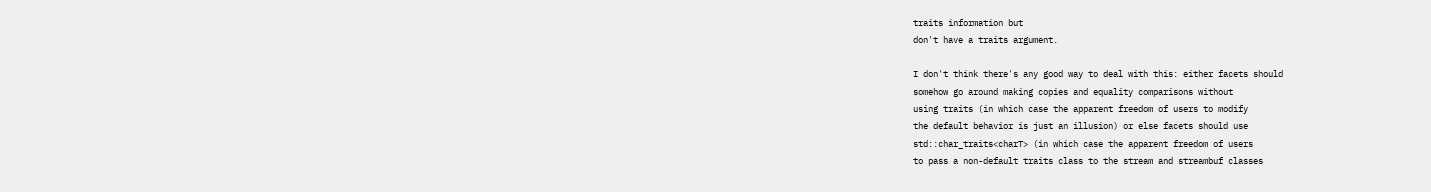traits information but
don't have a traits argument.

I don't think there's any good way to deal with this: either facets should
somehow go around making copies and equality comparisons without
using traits (in which case the apparent freedom of users to modify
the default behavior is just an illusion) or else facets should use
std::char_traits<charT> (in which case the apparent freedom of users
to pass a non-default traits class to the stream and streambuf classes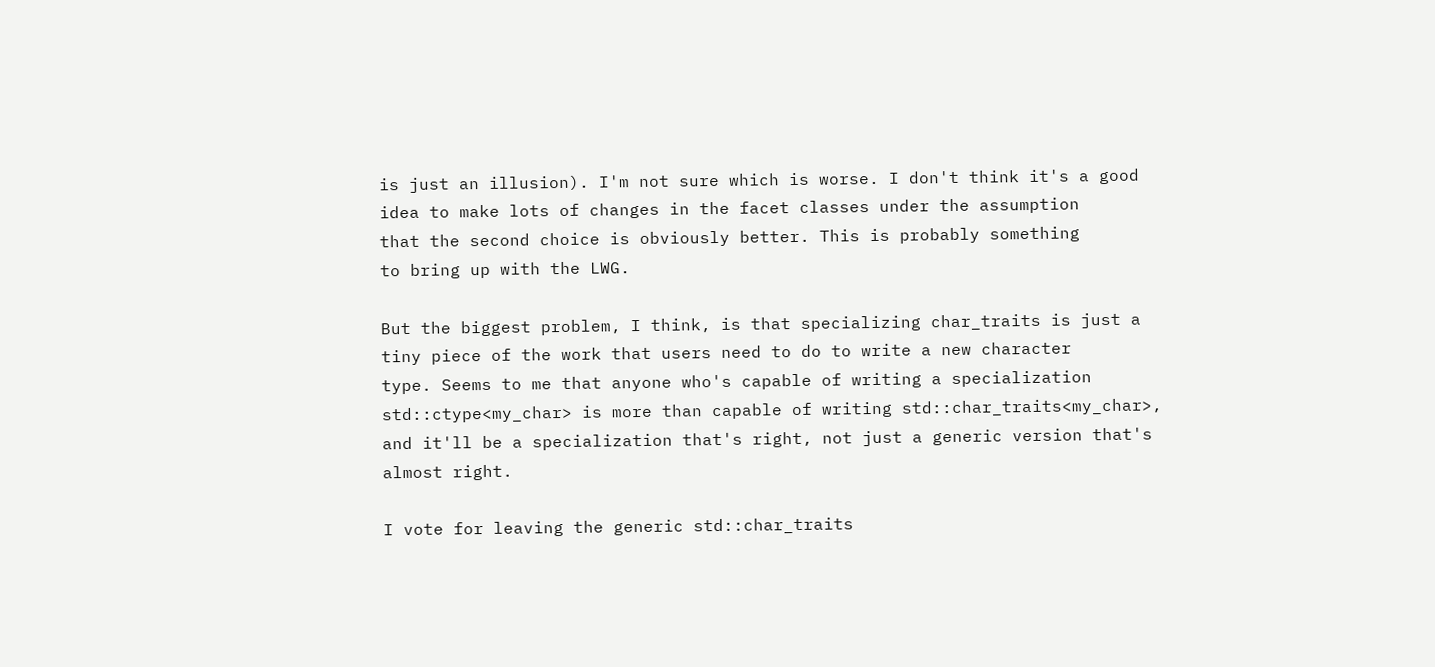is just an illusion). I'm not sure which is worse. I don't think it's a good
idea to make lots of changes in the facet classes under the assumption
that the second choice is obviously better. This is probably something
to bring up with the LWG.

But the biggest problem, I think, is that specializing char_traits is just a
tiny piece of the work that users need to do to write a new character
type. Seems to me that anyone who's capable of writing a specialization
std::ctype<my_char> is more than capable of writing std::char_traits<my_char>,
and it'll be a specialization that's right, not just a generic version that's
almost right.

I vote for leaving the generic std::char_traits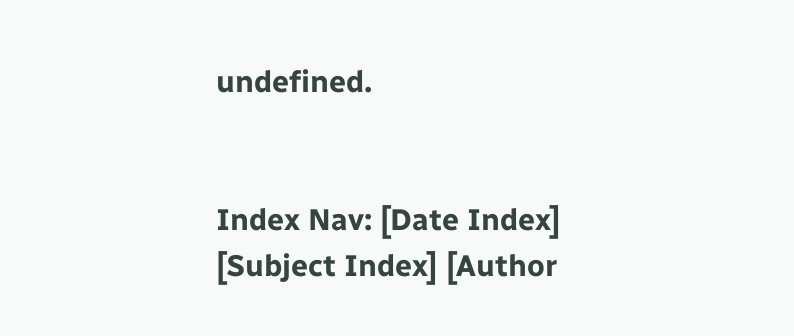undefined.


Index Nav: [Date Index] [Subject Index] [Author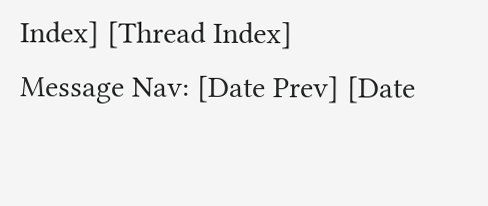Index] [Thread Index]
Message Nav: [Date Prev] [Date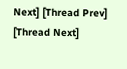Next] [Thread Prev] [Thread Next]